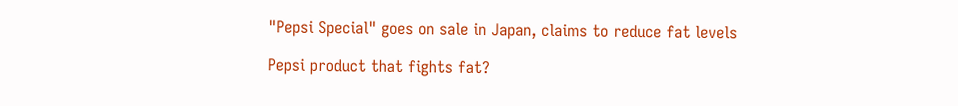"Pepsi Special" goes on sale in Japan, claims to reduce fat levels

Pepsi product that fights fat?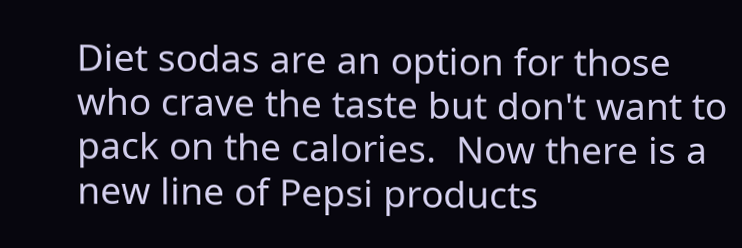Diet sodas are an option for those who crave the taste but don't want to pack on the calories.  Now there is a new line of Pepsi products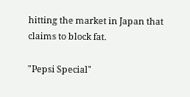hitting the market in Japan that claims to block fat.

"Pepsi Special"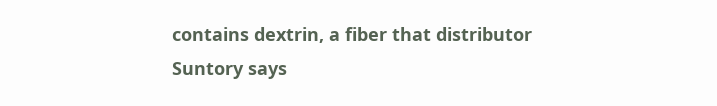contains dextrin, a fiber that distributor Suntory says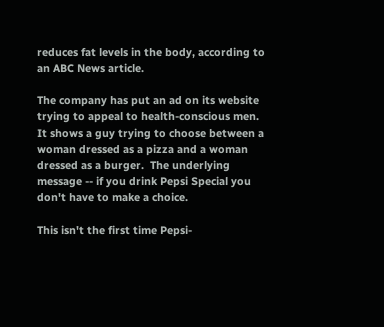reduces fat levels in the body, according to an ABC News article.

The company has put an ad on its website trying to appeal to health-conscious men.  It shows a guy trying to choose between a woman dressed as a pizza and a woman dressed as a burger.  The underlying message -- if you drink Pepsi Special you don't have to make a choice.

This isn't the first time Pepsi-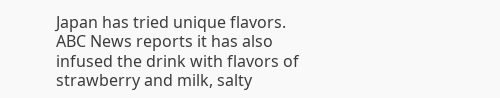Japan has tried unique flavors. ABC News reports it has also infused the drink with flavors of strawberry and milk, salty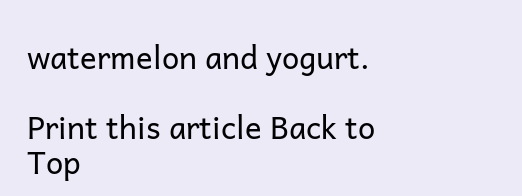watermelon and yogurt.

Print this article Back to Top